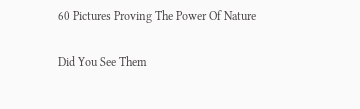60 Pictures Proving The Power Of Nature

Did You See Them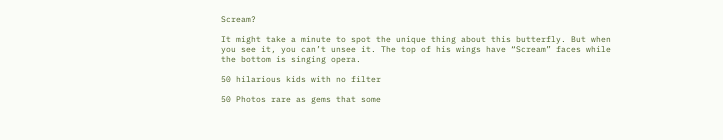Scream?

It might take a minute to spot the unique thing about this butterfly. But when you see it, you can’t unsee it. The top of his wings have “Scream” faces while the bottom is singing opera.

50 hilarious kids with no filter

50 Photos rare as gems that some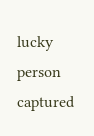lucky person captured